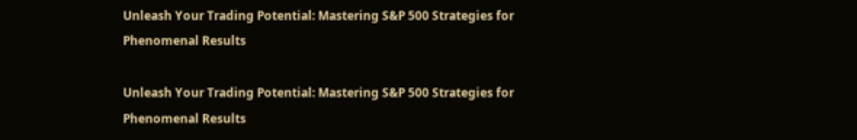Unleash Your Trading Potential: Mastering S&P 500 Strategies for Phenomenal Results

Unleash Your Trading Potential: Mastering S&P 500 Strategies for Phenomenal Results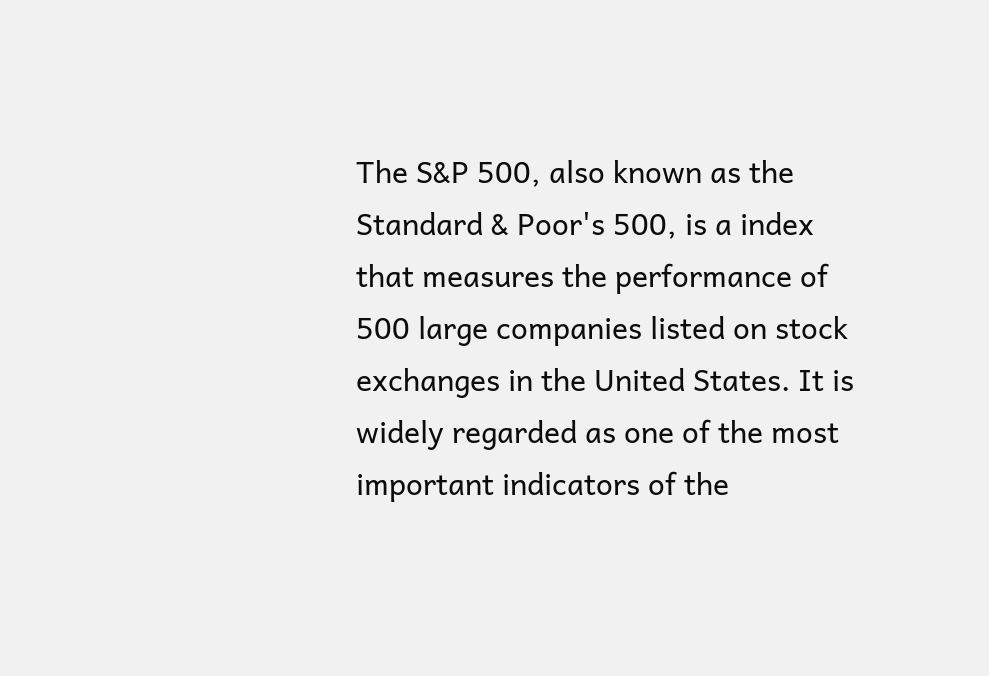The S&P 500, also known as the Standard & Poor's 500, is a index that measures the performance of 500 large companies listed on stock exchanges in the United States. It is widely regarded as one of the most important indicators of the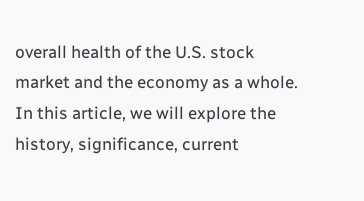overall health of the U.S. stock market and the economy as a whole. In this article, we will explore the history, significance, current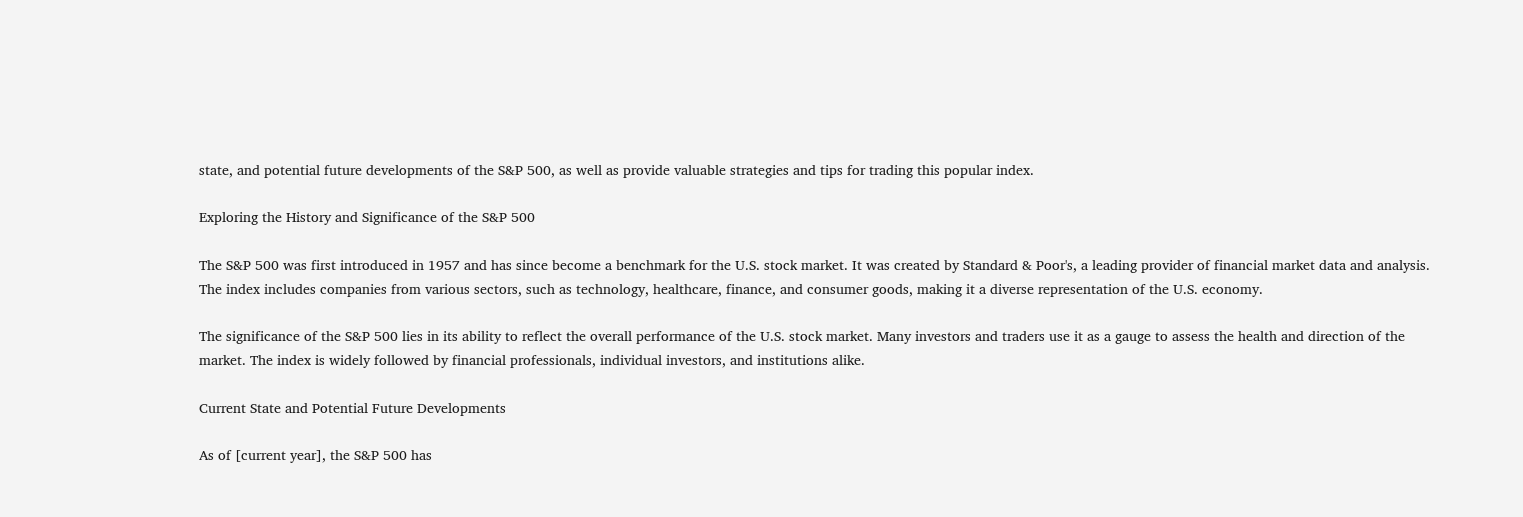state, and potential future developments of the S&P 500, as well as provide valuable strategies and tips for trading this popular index.

Exploring the History and Significance of the S&P 500

The S&P 500 was first introduced in 1957 and has since become a benchmark for the U.S. stock market. It was created by Standard & Poor's, a leading provider of financial market data and analysis. The index includes companies from various sectors, such as technology, healthcare, finance, and consumer goods, making it a diverse representation of the U.S. economy.

The significance of the S&P 500 lies in its ability to reflect the overall performance of the U.S. stock market. Many investors and traders use it as a gauge to assess the health and direction of the market. The index is widely followed by financial professionals, individual investors, and institutions alike.

Current State and Potential Future Developments

As of [current year], the S&P 500 has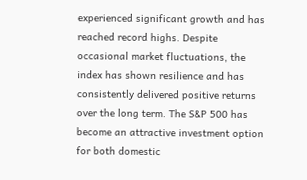experienced significant growth and has reached record highs. Despite occasional market fluctuations, the index has shown resilience and has consistently delivered positive returns over the long term. The S&P 500 has become an attractive investment option for both domestic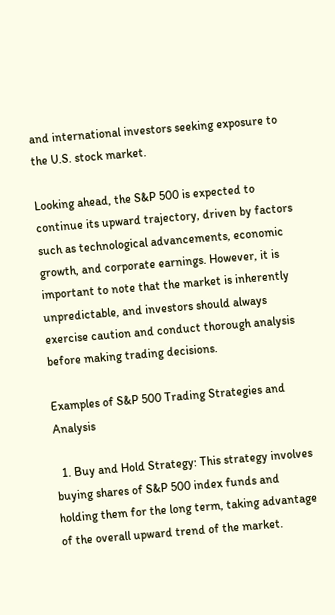and international investors seeking exposure to the U.S. stock market.

Looking ahead, the S&P 500 is expected to continue its upward trajectory, driven by factors such as technological advancements, economic growth, and corporate earnings. However, it is important to note that the market is inherently unpredictable, and investors should always exercise caution and conduct thorough analysis before making trading decisions.

Examples of S&P 500 Trading Strategies and Analysis

  1. Buy and Hold Strategy: This strategy involves buying shares of S&P 500 index funds and holding them for the long term, taking advantage of the overall upward trend of the market.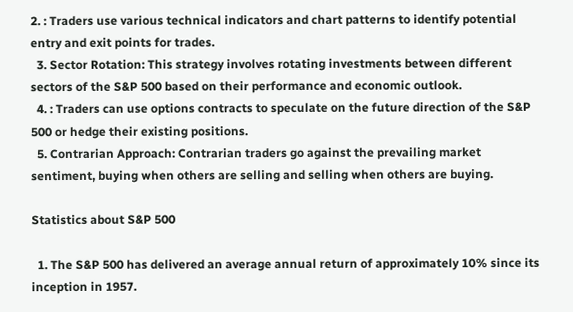2. : Traders use various technical indicators and chart patterns to identify potential entry and exit points for trades.
  3. Sector Rotation: This strategy involves rotating investments between different sectors of the S&P 500 based on their performance and economic outlook.
  4. : Traders can use options contracts to speculate on the future direction of the S&P 500 or hedge their existing positions.
  5. Contrarian Approach: Contrarian traders go against the prevailing market sentiment, buying when others are selling and selling when others are buying.

Statistics about S&P 500

  1. The S&P 500 has delivered an average annual return of approximately 10% since its inception in 1957.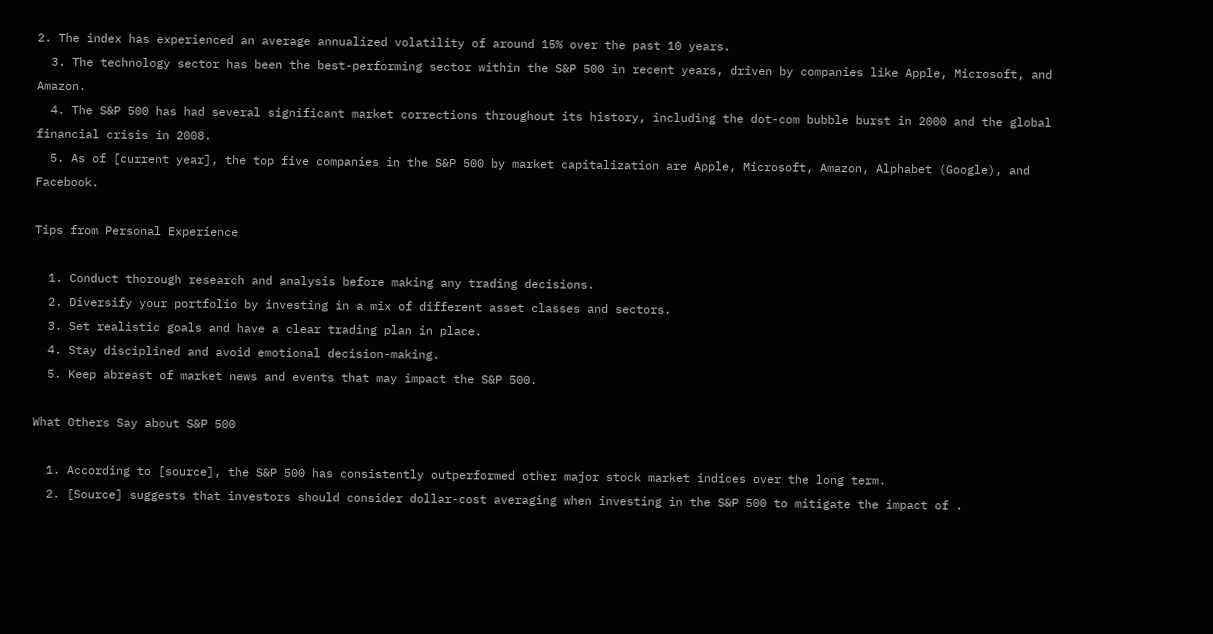2. The index has experienced an average annualized volatility of around 15% over the past 10 years.
  3. The technology sector has been the best-performing sector within the S&P 500 in recent years, driven by companies like Apple, Microsoft, and Amazon.
  4. The S&P 500 has had several significant market corrections throughout its history, including the dot-com bubble burst in 2000 and the global financial crisis in 2008.
  5. As of [current year], the top five companies in the S&P 500 by market capitalization are Apple, Microsoft, Amazon, Alphabet (Google), and Facebook.

Tips from Personal Experience

  1. Conduct thorough research and analysis before making any trading decisions.
  2. Diversify your portfolio by investing in a mix of different asset classes and sectors.
  3. Set realistic goals and have a clear trading plan in place.
  4. Stay disciplined and avoid emotional decision-making.
  5. Keep abreast of market news and events that may impact the S&P 500.

What Others Say about S&P 500

  1. According to [source], the S&P 500 has consistently outperformed other major stock market indices over the long term.
  2. [Source] suggests that investors should consider dollar-cost averaging when investing in the S&P 500 to mitigate the impact of .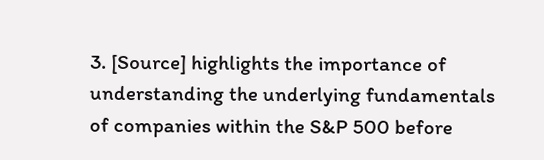3. [Source] highlights the importance of understanding the underlying fundamentals of companies within the S&P 500 before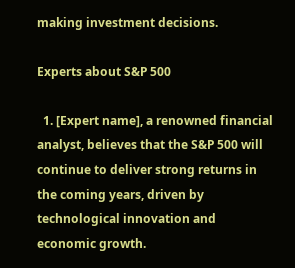making investment decisions.

Experts about S&P 500

  1. [Expert name], a renowned financial analyst, believes that the S&P 500 will continue to deliver strong returns in the coming years, driven by technological innovation and economic growth.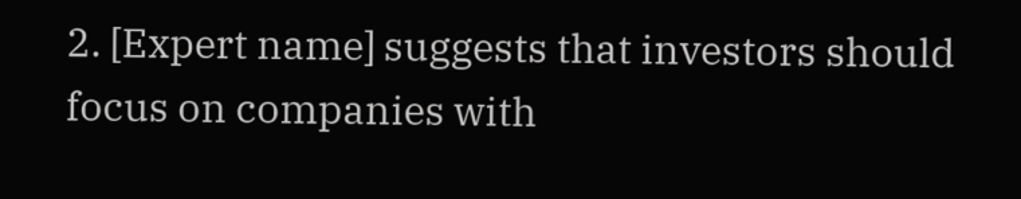2. [Expert name] suggests that investors should focus on companies with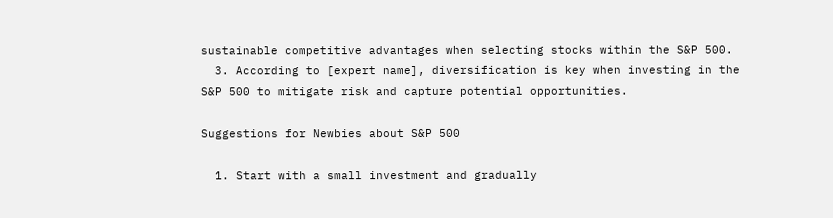sustainable competitive advantages when selecting stocks within the S&P 500.
  3. According to [expert name], diversification is key when investing in the S&P 500 to mitigate risk and capture potential opportunities.

Suggestions for Newbies about S&P 500

  1. Start with a small investment and gradually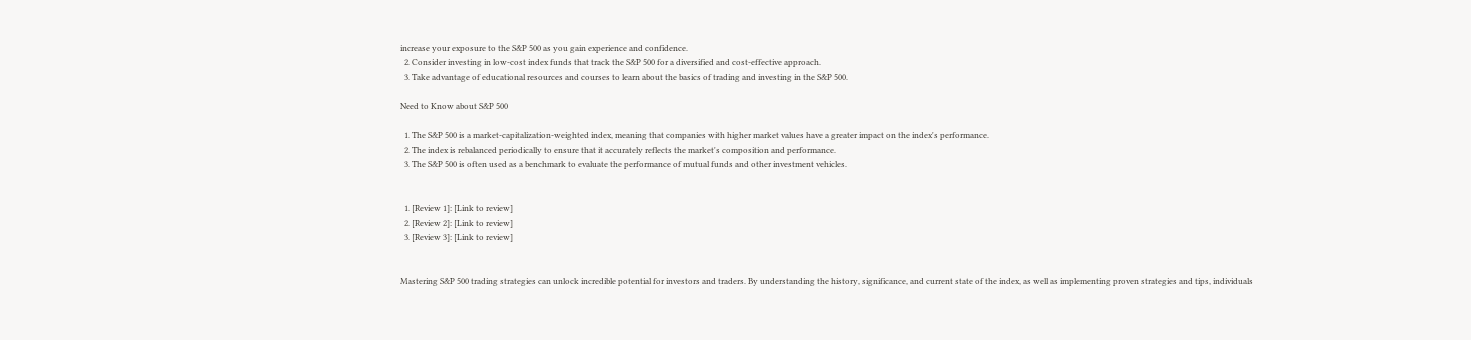increase your exposure to the S&P 500 as you gain experience and confidence.
  2. Consider investing in low-cost index funds that track the S&P 500 for a diversified and cost-effective approach.
  3. Take advantage of educational resources and courses to learn about the basics of trading and investing in the S&P 500.

Need to Know about S&P 500

  1. The S&P 500 is a market-capitalization-weighted index, meaning that companies with higher market values have a greater impact on the index's performance.
  2. The index is rebalanced periodically to ensure that it accurately reflects the market's composition and performance.
  3. The S&P 500 is often used as a benchmark to evaluate the performance of mutual funds and other investment vehicles.


  1. [Review 1]: [Link to review]
  2. [Review 2]: [Link to review]
  3. [Review 3]: [Link to review]


Mastering S&P 500 trading strategies can unlock incredible potential for investors and traders. By understanding the history, significance, and current state of the index, as well as implementing proven strategies and tips, individuals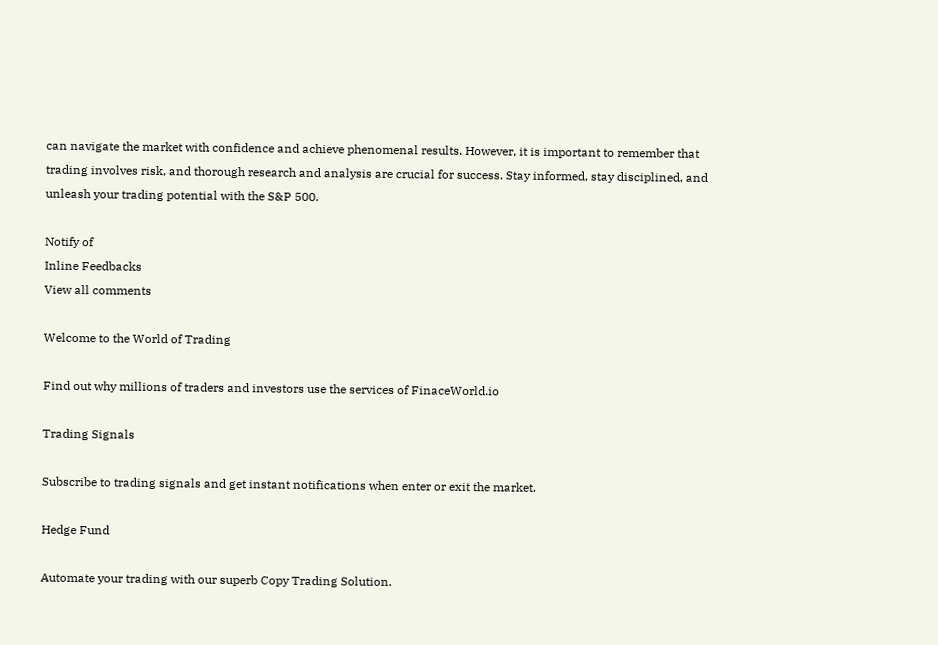can navigate the market with confidence and achieve phenomenal results. However, it is important to remember that trading involves risk, and thorough research and analysis are crucial for success. Stay informed, stay disciplined, and unleash your trading potential with the S&P 500.

Notify of
Inline Feedbacks
View all comments

Welcome to the World of Trading

Find out why millions of traders and investors use the services of FinaceWorld.io

Trading Signals

Subscribe to trading signals and get instant notifications when enter or exit the market.

Hedge Fund

Automate your trading with our superb Copy Trading Solution.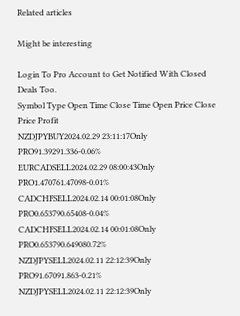Related articles

Might be interesting

Login To Pro Account to Get Notified With Closed Deals Too.
Symbol Type Open Time Close Time Open Price Close Price Profit
NZDJPYBUY2024.02.29 23:11:17Only PRO91.39291.336-0.06%
EURCADSELL2024.02.29 08:00:43Only PRO1.470761.47098-0.01%
CADCHFSELL2024.02.14 00:01:08Only PRO0.653790.65408-0.04%
CADCHFSELL2024.02.14 00:01:08Only PRO0.653790.649080.72%
NZDJPYSELL2024.02.11 22:12:39Only PRO91.67091.863-0.21%
NZDJPYSELL2024.02.11 22:12:39Only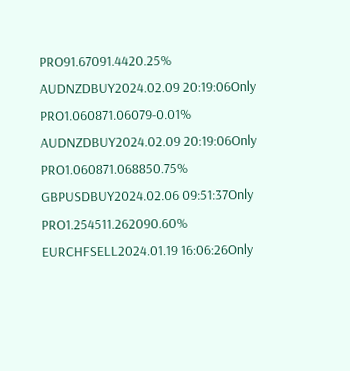PRO91.67091.4420.25%
AUDNZDBUY2024.02.09 20:19:06Only PRO1.060871.06079-0.01%
AUDNZDBUY2024.02.09 20:19:06Only PRO1.060871.068850.75%
GBPUSDBUY2024.02.06 09:51:37Only PRO1.254511.262090.60%
EURCHFSELL2024.01.19 16:06:26Only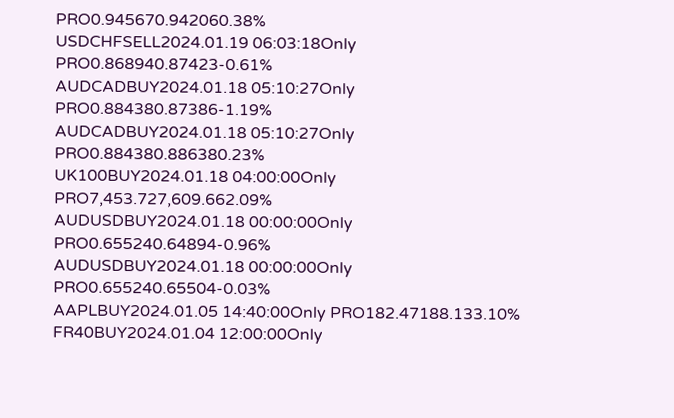PRO0.945670.942060.38%
USDCHFSELL2024.01.19 06:03:18Only PRO0.868940.87423-0.61%
AUDCADBUY2024.01.18 05:10:27Only PRO0.884380.87386-1.19%
AUDCADBUY2024.01.18 05:10:27Only PRO0.884380.886380.23%
UK100BUY2024.01.18 04:00:00Only PRO7,453.727,609.662.09%
AUDUSDBUY2024.01.18 00:00:00Only PRO0.655240.64894-0.96%
AUDUSDBUY2024.01.18 00:00:00Only PRO0.655240.65504-0.03%
AAPLBUY2024.01.05 14:40:00Only PRO182.47188.133.10%
FR40BUY2024.01.04 12:00:00Only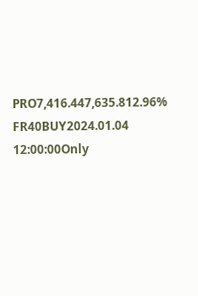PRO7,416.447,635.812.96%
FR40BUY2024.01.04 12:00:00Only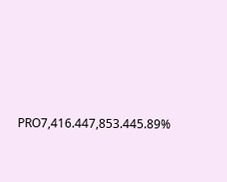PRO7,416.447,853.445.89%